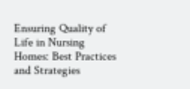Ensuring Quality of Life in Nursing Homes: Best Practices and Strategies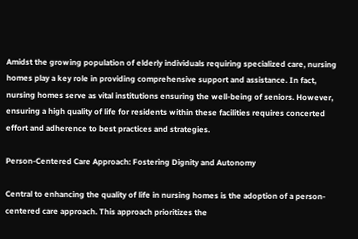Amidst the growing population of elderly individuals requiring specialized care, nursing homes play a key role in providing comprehensive support and assistance. In fact, nursing homes serve as vital institutions ensuring the well-being of seniors. However, ensuring a high quality of life for residents within these facilities requires concerted effort and adherence to best practices and strategies.

Person-Centered Care Approach: Fostering Dignity and Autonomy

Central to enhancing the quality of life in nursing homes is the adoption of a person-centered care approach. This approach prioritizes the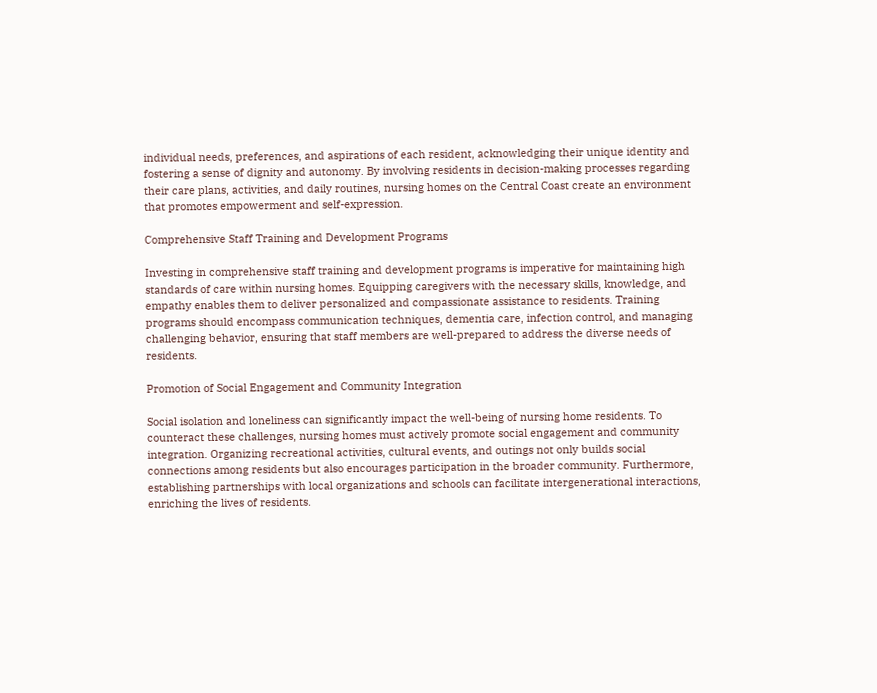individual needs, preferences, and aspirations of each resident, acknowledging their unique identity and fostering a sense of dignity and autonomy. By involving residents in decision-making processes regarding their care plans, activities, and daily routines, nursing homes on the Central Coast create an environment that promotes empowerment and self-expression.

Comprehensive Staff Training and Development Programs

Investing in comprehensive staff training and development programs is imperative for maintaining high standards of care within nursing homes. Equipping caregivers with the necessary skills, knowledge, and empathy enables them to deliver personalized and compassionate assistance to residents. Training programs should encompass communication techniques, dementia care, infection control, and managing challenging behavior, ensuring that staff members are well-prepared to address the diverse needs of residents.

Promotion of Social Engagement and Community Integration

Social isolation and loneliness can significantly impact the well-being of nursing home residents. To counteract these challenges, nursing homes must actively promote social engagement and community integration. Organizing recreational activities, cultural events, and outings not only builds social connections among residents but also encourages participation in the broader community. Furthermore, establishing partnerships with local organizations and schools can facilitate intergenerational interactions, enriching the lives of residents.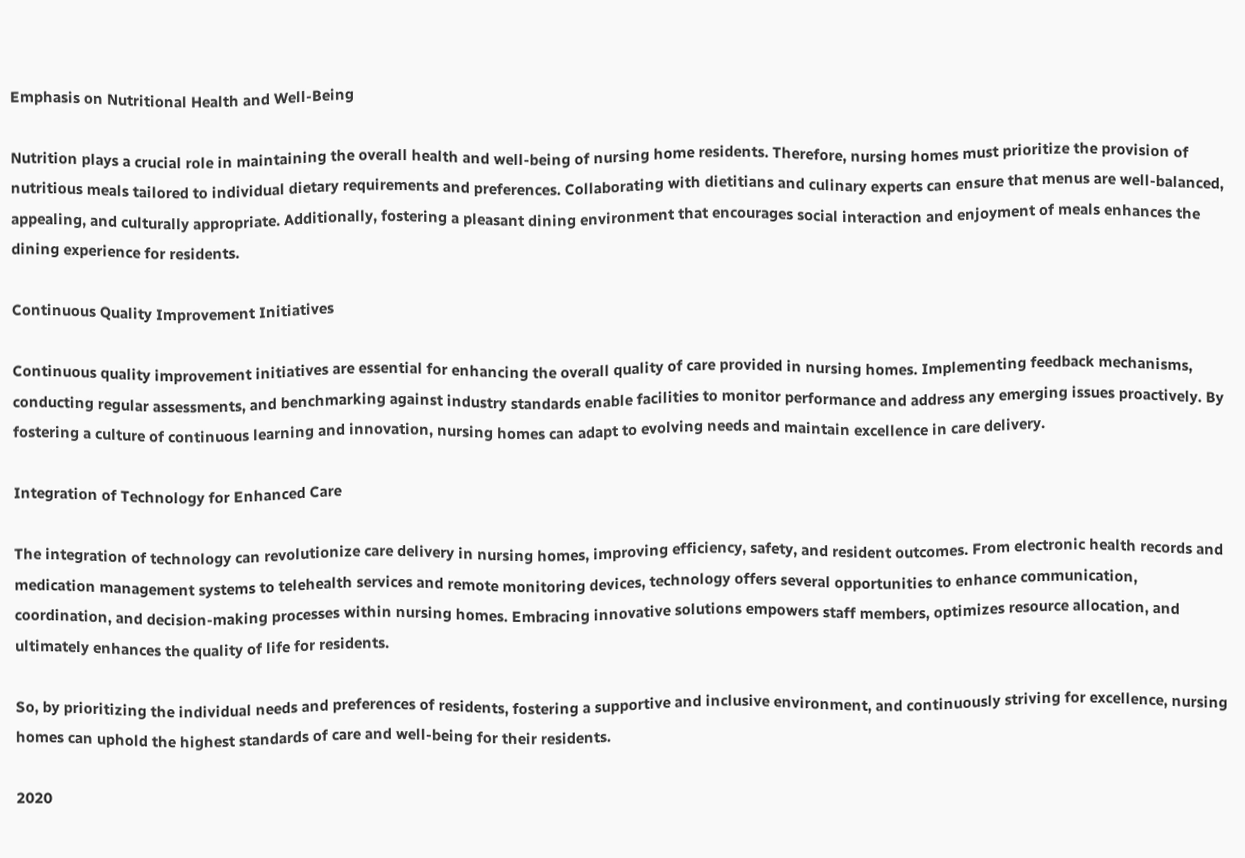Emphasis on Nutritional Health and Well-Being

Nutrition plays a crucial role in maintaining the overall health and well-being of nursing home residents. Therefore, nursing homes must prioritize the provision of nutritious meals tailored to individual dietary requirements and preferences. Collaborating with dietitians and culinary experts can ensure that menus are well-balanced, appealing, and culturally appropriate. Additionally, fostering a pleasant dining environment that encourages social interaction and enjoyment of meals enhances the dining experience for residents.

Continuous Quality Improvement Initiatives

Continuous quality improvement initiatives are essential for enhancing the overall quality of care provided in nursing homes. Implementing feedback mechanisms, conducting regular assessments, and benchmarking against industry standards enable facilities to monitor performance and address any emerging issues proactively. By fostering a culture of continuous learning and innovation, nursing homes can adapt to evolving needs and maintain excellence in care delivery.

Integration of Technology for Enhanced Care

The integration of technology can revolutionize care delivery in nursing homes, improving efficiency, safety, and resident outcomes. From electronic health records and medication management systems to telehealth services and remote monitoring devices, technology offers several opportunities to enhance communication, coordination, and decision-making processes within nursing homes. Embracing innovative solutions empowers staff members, optimizes resource allocation, and ultimately enhances the quality of life for residents.

So, by prioritizing the individual needs and preferences of residents, fostering a supportive and inclusive environment, and continuously striving for excellence, nursing homes can uphold the highest standards of care and well-being for their residents.

2020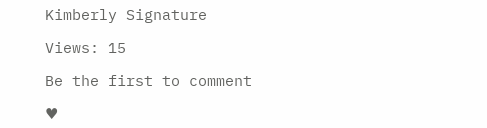Kimberly Signature

Views: 15

Be the first to comment

♥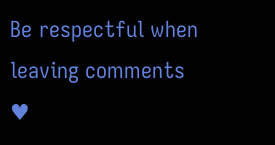Be respectful when leaving comments ♥